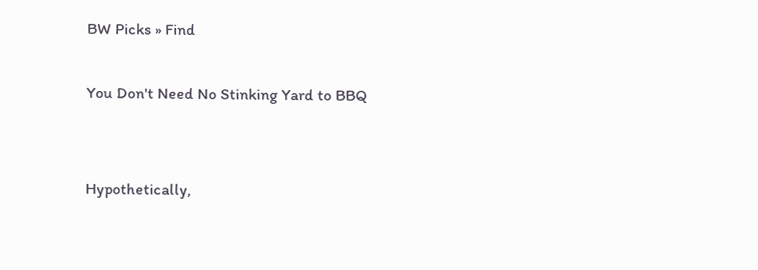BW Picks » Find

You Don't Need No Stinking Yard to BBQ


Hypothetically,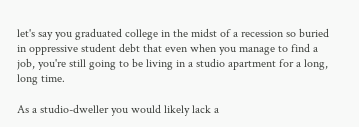let's say you graduated college in the midst of a recession so buried in oppressive student debt that even when you manage to find a job, you're still going to be living in a studio apartment for a long, long time.

As a studio-dweller you would likely lack a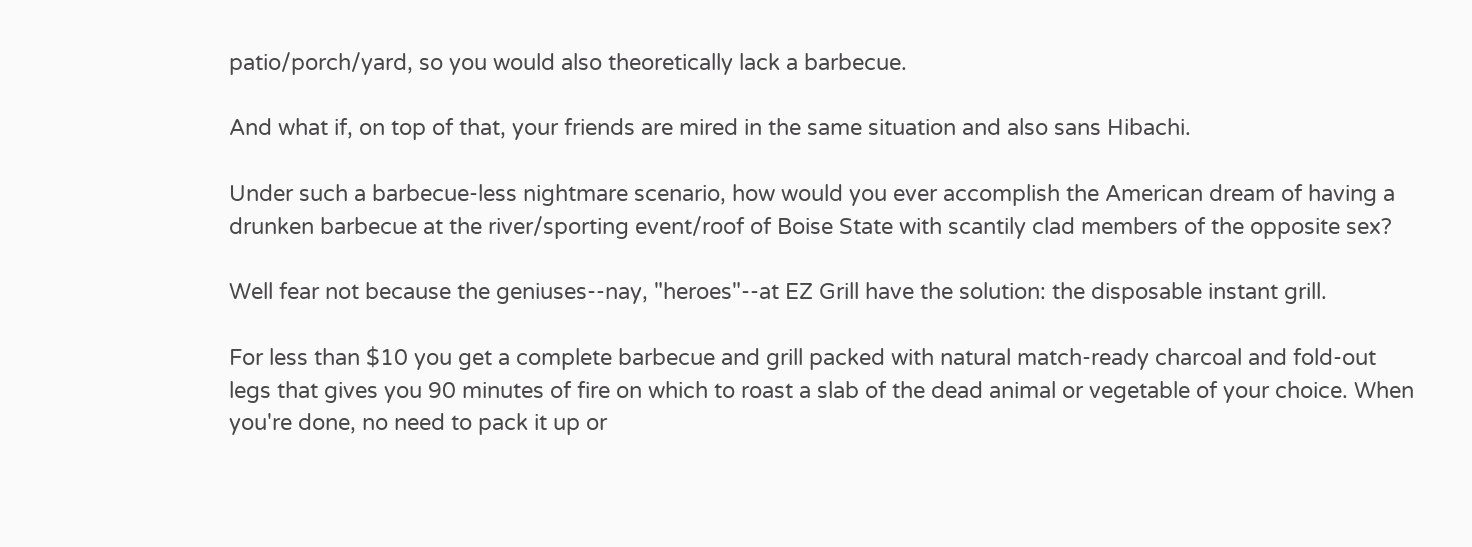patio/porch/yard, so you would also theoretically lack a barbecue.

And what if, on top of that, your friends are mired in the same situation and also sans Hibachi.

Under such a barbecue-less nightmare scenario, how would you ever accomplish the American dream of having a drunken barbecue at the river/sporting event/roof of Boise State with scantily clad members of the opposite sex?

Well fear not because the geniuses--nay, "heroes"--at EZ Grill have the solution: the disposable instant grill.

For less than $10 you get a complete barbecue and grill packed with natural match-ready charcoal and fold-out legs that gives you 90 minutes of fire on which to roast a slab of the dead animal or vegetable of your choice. When you're done, no need to pack it up or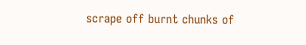scrape off burnt chunks of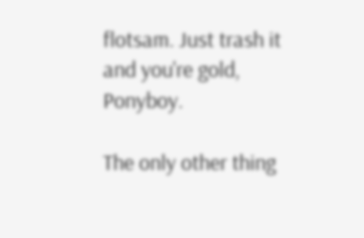flotsam. Just trash it and you're gold, Ponyboy.

The only other thing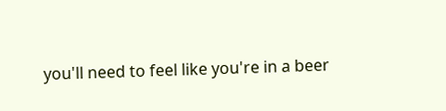you'll need to feel like you're in a beer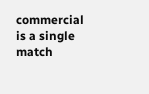commercial is a single match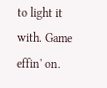to light it with. Game effin' on.